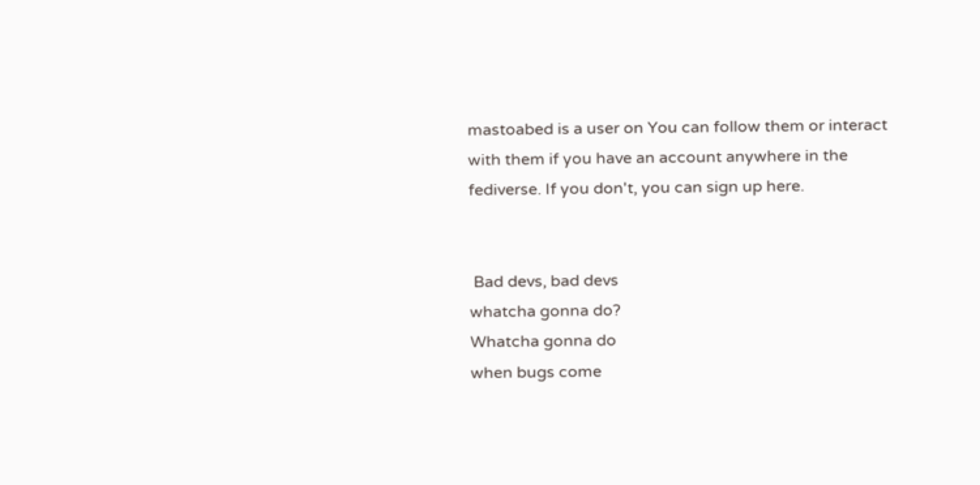mastoabed is a user on You can follow them or interact with them if you have an account anywhere in the fediverse. If you don't, you can sign up here.


 Bad devs, bad devs
whatcha gonna do?
Whatcha gonna do
when bugs come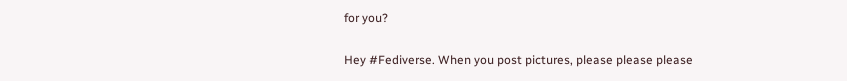for you?

Hey #Fediverse. When you post pictures, please please please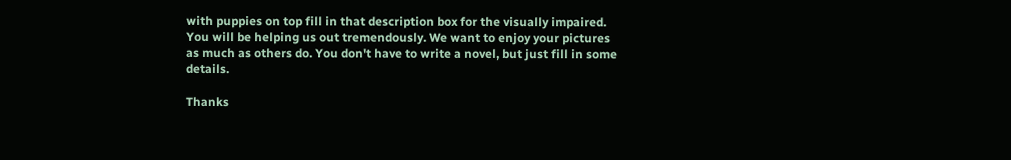with puppies on top fill in that description box for the visually impaired. You will be helping us out tremendously. We want to enjoy your pictures as much as others do. You don't have to write a novel, but just fill in some details.

Thanks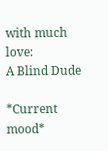with much love:
A Blind Dude

*Current mood*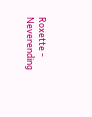Roxette - Neverending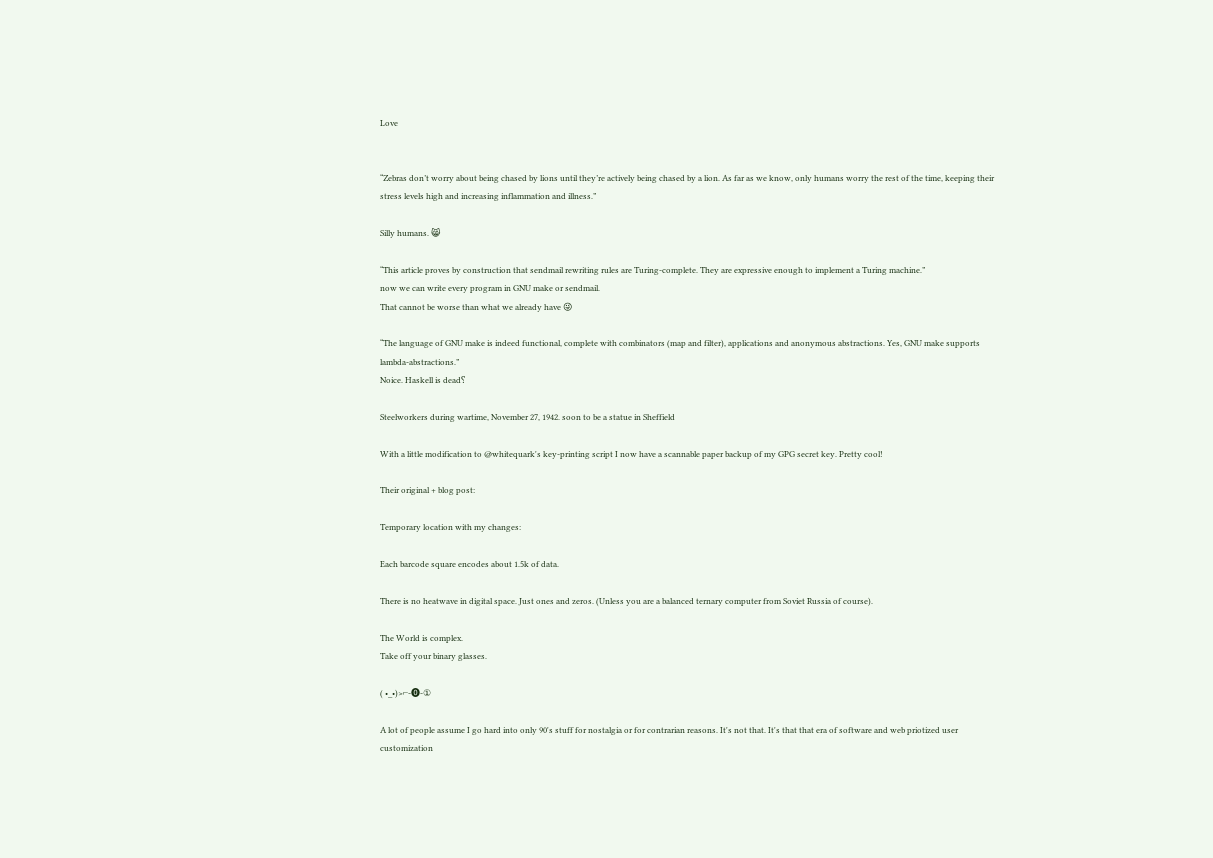Love


“Zebras don’t worry about being chased by lions until they’re actively being chased by a lion. As far as we know, only humans worry the rest of the time, keeping their stress levels high and increasing inflammation and illness.”

Silly humans. 😸

“This article proves by construction that sendmail rewriting rules are Turing-complete. They are expressive enough to implement a Turing machine.”
now we can write every program in GNU make or sendmail.
That cannot be worse than what we already have 😜

“The language of GNU make is indeed functional, complete with combinators (map and filter), applications and anonymous abstractions. Yes, GNU make supports lambda-abstractions.”
Noice. Haskell is dead⸮

Steelworkers during wartime, November 27, 1942. soon to be a statue in Sheffield

With a little modification to @whitequark's key-printing script I now have a scannable paper backup of my GPG secret key. Pretty cool!

Their original + blog post:

Temporary location with my changes:

Each barcode square encodes about 1.5k of data.

There is no heatwave in digital space. Just ones and zeros. (Unless you are a balanced ternary computer from Soviet Russia of course).

The World is complex.
Take off your binary glasses.

( •_•)>⌐-⓿-①

A lot of people assume I go hard into only 90's stuff for nostalgia or for contrarian reasons. It's not that. It's that that era of software and web priotized user customization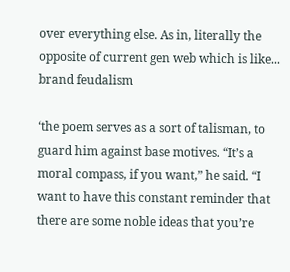over everything else. As in, literally the opposite of current gen web which is like... brand feudalism

‘the poem serves as a sort of talisman, to guard him against base motives. “It’s a moral compass, if you want,” he said. “I want to have this constant reminder that there are some noble ideas that you’re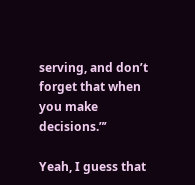serving, and don’t forget that when you make decisions.”’

Yeah, I guess that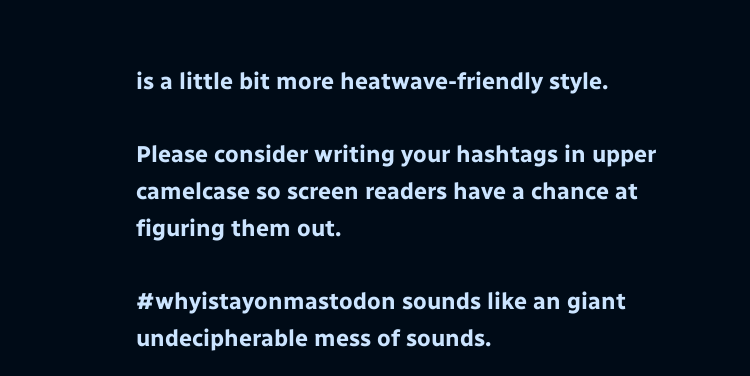is a little bit more heatwave-friendly style.

Please consider writing your hashtags in upper camelcase so screen readers have a chance at figuring them out.

#whyistayonmastodon sounds like an giant undecipherable mess of sounds.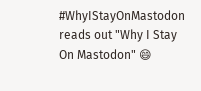#WhyIStayOnMastodon reads out "Why I Stay On Mastodon" 😄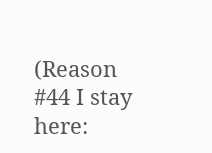(Reason #44 I stay here: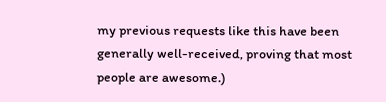my previous requests like this have been generally well-received, proving that most people are awesome.)